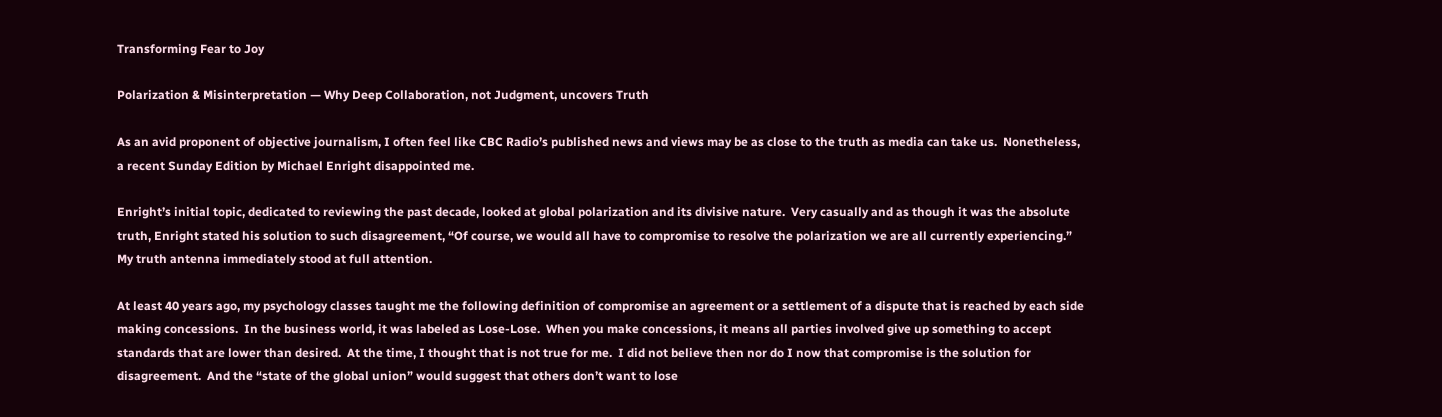Transforming Fear to Joy

Polarization & Misinterpretation — Why Deep Collaboration, not Judgment, uncovers Truth

As an avid proponent of objective journalism, I often feel like CBC Radio’s published news and views may be as close to the truth as media can take us.  Nonetheless, a recent Sunday Edition by Michael Enright disappointed me.

Enright’s initial topic, dedicated to reviewing the past decade, looked at global polarization and its divisive nature.  Very casually and as though it was the absolute truth, Enright stated his solution to such disagreement, “Of course, we would all have to compromise to resolve the polarization we are all currently experiencing.”  My truth antenna immediately stood at full attention.

At least 40 years ago, my psychology classes taught me the following definition of compromise an agreement or a settlement of a dispute that is reached by each side making concessions.  In the business world, it was labeled as Lose-Lose.  When you make concessions, it means all parties involved give up something to accept standards that are lower than desired.  At the time, I thought that is not true for me.  I did not believe then nor do I now that compromise is the solution for disagreement.  And the “state of the global union” would suggest that others don’t want to lose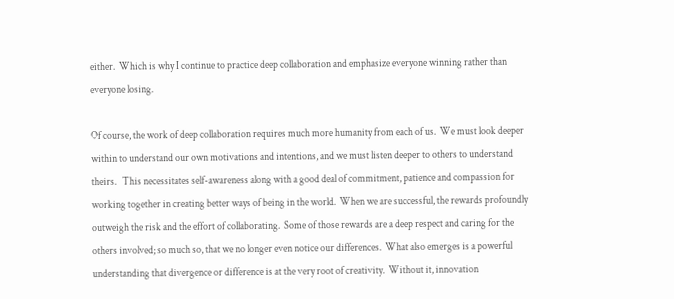either.  Which is why I continue to practice deep collaboration and emphasize everyone winning rather than everyone losing.

Of course, the work of deep collaboration requires much more humanity from each of us.  We must look deeper within to understand our own motivations and intentions, and we must listen deeper to others to understand theirs.   This necessitates self-awareness along with a good deal of commitment, patience and compassion for working together in creating better ways of being in the world.  When we are successful, the rewards profoundly outweigh the risk and the effort of collaborating.  Some of those rewards are a deep respect and caring for the others involved; so much so, that we no longer even notice our differences.  What also emerges is a powerful understanding that divergence or difference is at the very root of creativity.  Without it, innovation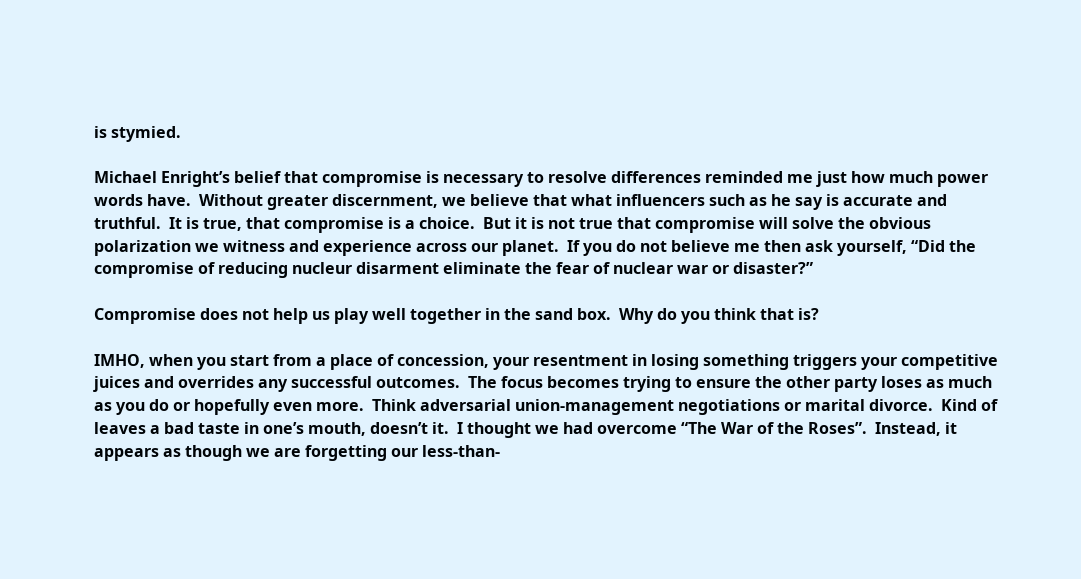is stymied.

Michael Enright’s belief that compromise is necessary to resolve differences reminded me just how much power words have.  Without greater discernment, we believe that what influencers such as he say is accurate and truthful.  It is true, that compromise is a choice.  But it is not true that compromise will solve the obvious polarization we witness and experience across our planet.  If you do not believe me then ask yourself, “Did the compromise of reducing nucleur disarment eliminate the fear of nuclear war or disaster?”

Compromise does not help us play well together in the sand box.  Why do you think that is?

IMHO, when you start from a place of concession, your resentment in losing something triggers your competitive juices and overrides any successful outcomes.  The focus becomes trying to ensure the other party loses as much as you do or hopefully even more.  Think adversarial union-management negotiations or marital divorce.  Kind of leaves a bad taste in one’s mouth, doesn’t it.  I thought we had overcome “The War of the Roses”.  Instead, it appears as though we are forgetting our less-than-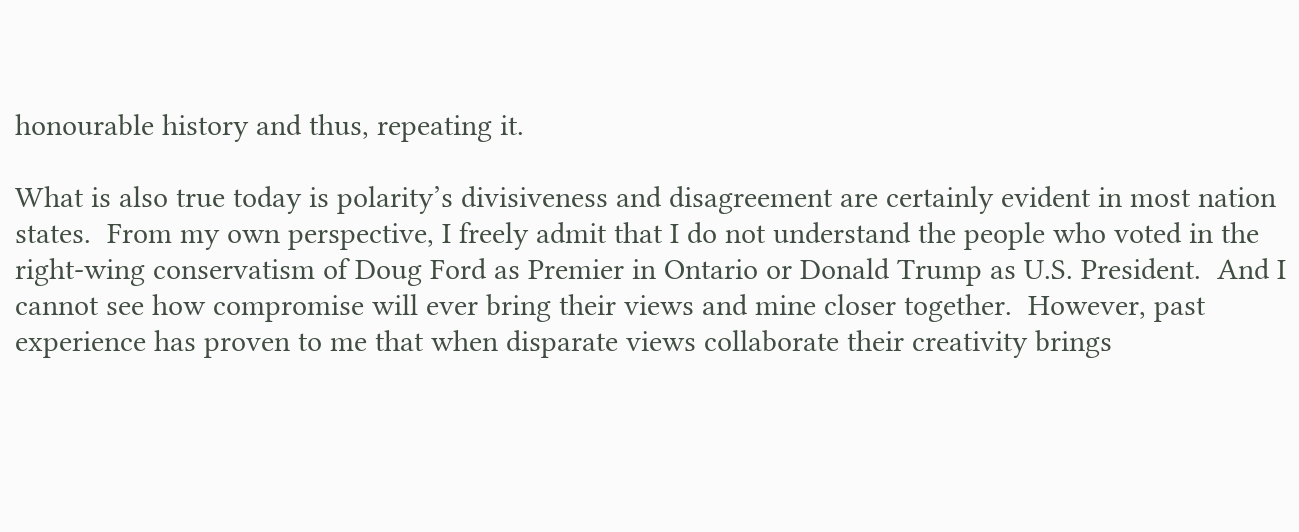honourable history and thus, repeating it.

What is also true today is polarity’s divisiveness and disagreement are certainly evident in most nation states.  From my own perspective, I freely admit that I do not understand the people who voted in the right-wing conservatism of Doug Ford as Premier in Ontario or Donald Trump as U.S. President.  And I cannot see how compromise will ever bring their views and mine closer together.  However, past experience has proven to me that when disparate views collaborate their creativity brings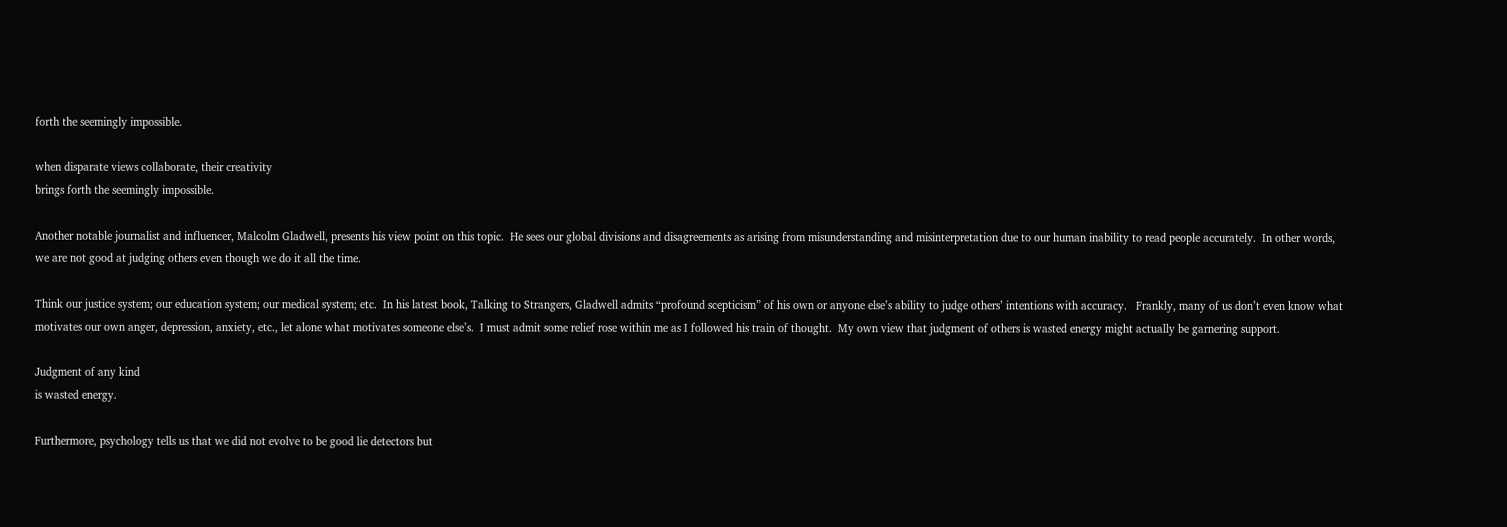forth the seemingly impossible.

when disparate views collaborate, their creativity
brings forth the seemingly impossible.

Another notable journalist and influencer, Malcolm Gladwell, presents his view point on this topic.  He sees our global divisions and disagreements as arising from misunderstanding and misinterpretation due to our human inability to read people accurately.  In other words, we are not good at judging others even though we do it all the time.

Think our justice system; our education system; our medical system; etc.  In his latest book, Talking to Strangers, Gladwell admits “profound scepticism” of his own or anyone else’s ability to judge others’ intentions with accuracy.   Frankly, many of us don’t even know what motivates our own anger, depression, anxiety, etc., let alone what motivates someone else’s.  I must admit some relief rose within me as I followed his train of thought.  My own view that judgment of others is wasted energy might actually be garnering support.

Judgment of any kind
is wasted energy.

Furthermore, psychology tells us that we did not evolve to be good lie detectors but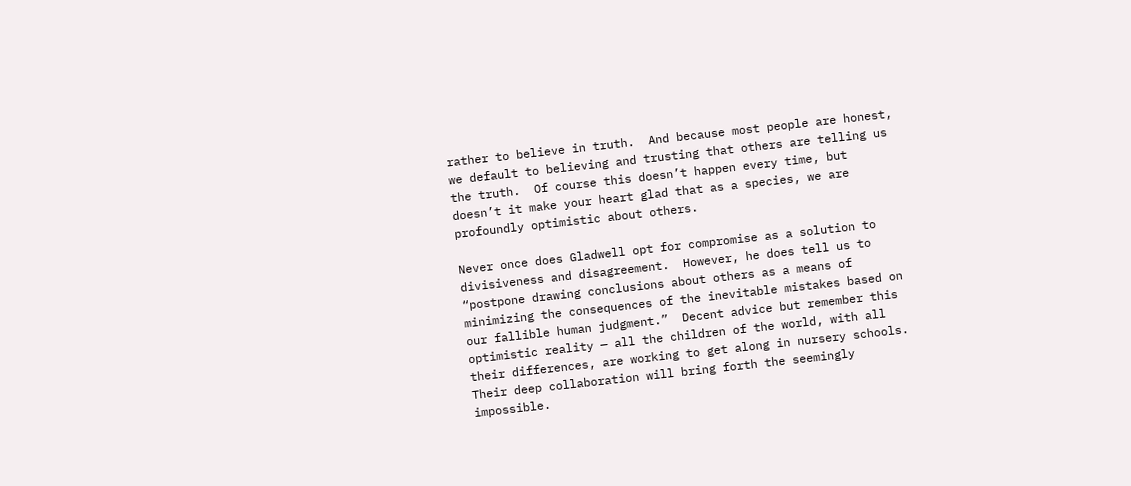rather to believe in truth.  And because most people are honest, we default to believing and trusting that others are telling us the truth.  Of course this doesn’t happen every time, but doesn’t it make your heart glad that as a species, we are profoundly optimistic about others.

Never once does Gladwell opt for compromise as a solution to divisiveness and disagreement.  However, he does tell us to “postpone drawing conclusions about others as a means of minimizing the consequences of the inevitable mistakes based on our fallible human judgment.”  Decent advice but remember this optimistic reality — all the children of the world, with all their differences, are working to get along in nursery schools.  Their deep collaboration will bring forth the seemingly impossible.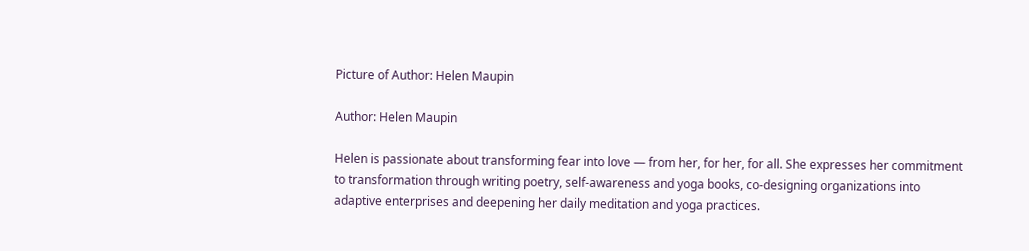Picture of Author: Helen Maupin

Author: Helen Maupin

Helen is passionate about transforming fear into love — from her, for her, for all. She expresses her commitment to transformation through writing poetry, self-awareness and yoga books, co-designing organizations into adaptive enterprises and deepening her daily meditation and yoga practices.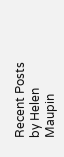Recent Posts by Helen Maupin